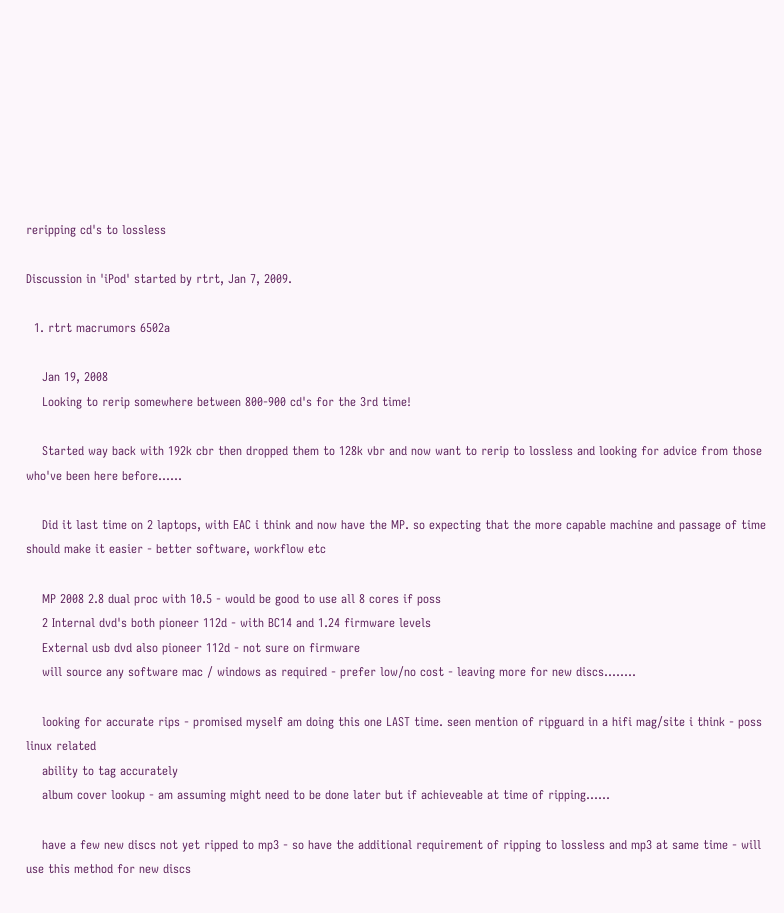reripping cd's to lossless

Discussion in 'iPod' started by rtrt, Jan 7, 2009.

  1. rtrt macrumors 6502a

    Jan 19, 2008
    Looking to rerip somewhere between 800-900 cd's for the 3rd time!

    Started way back with 192k cbr then dropped them to 128k vbr and now want to rerip to lossless and looking for advice from those who've been here before......

    Did it last time on 2 laptops, with EAC i think and now have the MP. so expecting that the more capable machine and passage of time should make it easier - better software, workflow etc

    MP 2008 2.8 dual proc with 10.5 - would be good to use all 8 cores if poss
    2 Internal dvd's both pioneer 112d - with BC14 and 1.24 firmware levels
    External usb dvd also pioneer 112d - not sure on firmware
    will source any software mac / windows as required - prefer low/no cost - leaving more for new discs........

    looking for accurate rips - promised myself am doing this one LAST time. seen mention of ripguard in a hifi mag/site i think - poss linux related
    ability to tag accurately
    album cover lookup - am assuming might need to be done later but if achieveable at time of ripping......

    have a few new discs not yet ripped to mp3 - so have the additional requirement of ripping to lossless and mp3 at same time - will use this method for new discs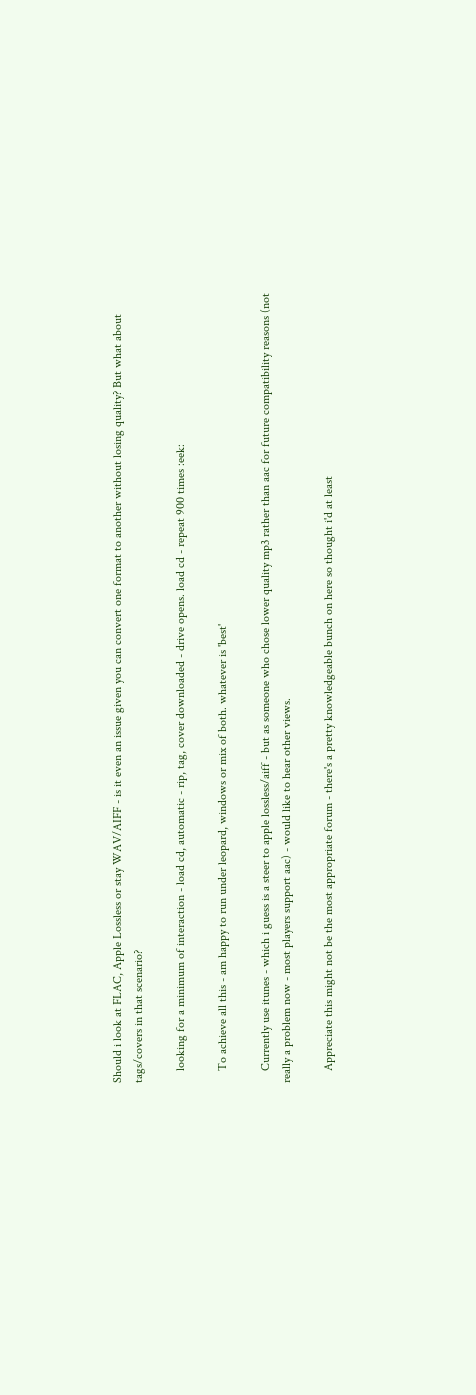Should i look at FLAC, Apple Lossless or stay WAV/AIFF - is it even an issue given you can convert one format to another without losing quality? But what about tags/covers in that scenario?

    looking for a minimum of interaction - load cd, automatic - rip, tag, cover downloaded - drive opens. load cd - repeat 900 times :eek:

    To achieve all this - am happy to run under leopard, windows or mix of both. whatever is 'best'

    Currently use itunes - which i guess is a steer to apple lossless/aiff - but as someone who chose lower quality mp3 rather than aac for future compatibility reasons (not really a problem now - most players support aac) - would like to hear other views.

    Appreciate this might not be the most appropriate forum - there's a pretty knowledgeable bunch on here so thought i'd at least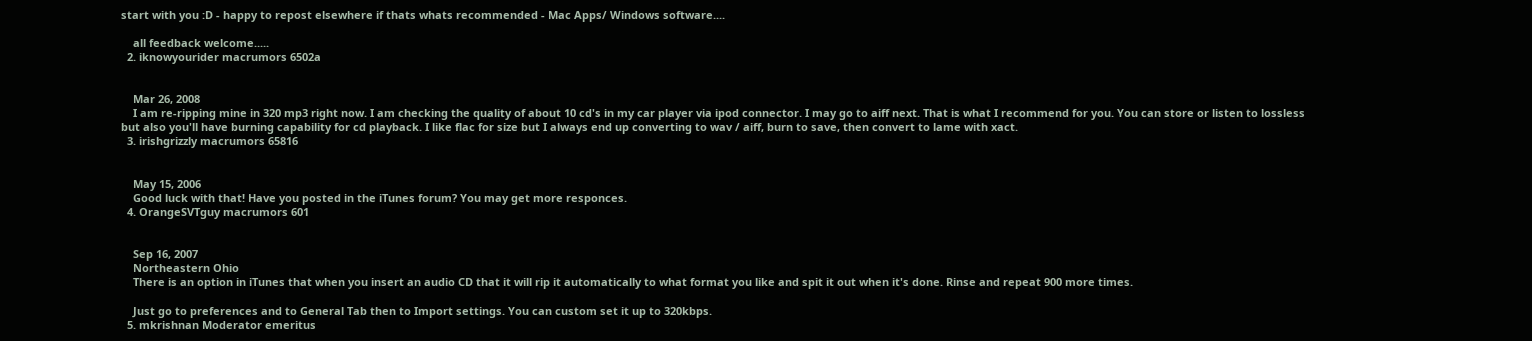start with you :D - happy to repost elsewhere if thats whats recommended - Mac Apps/ Windows software....

    all feedback welcome.....
  2. iknowyourider macrumors 6502a


    Mar 26, 2008
    I am re-ripping mine in 320 mp3 right now. I am checking the quality of about 10 cd's in my car player via ipod connector. I may go to aiff next. That is what I recommend for you. You can store or listen to lossless but also you'll have burning capability for cd playback. I like flac for size but I always end up converting to wav / aiff, burn to save, then convert to lame with xact.
  3. irishgrizzly macrumors 65816


    May 15, 2006
    Good luck with that! Have you posted in the iTunes forum? You may get more responces.
  4. OrangeSVTguy macrumors 601


    Sep 16, 2007
    Northeastern Ohio
    There is an option in iTunes that when you insert an audio CD that it will rip it automatically to what format you like and spit it out when it's done. Rinse and repeat 900 more times.

    Just go to preferences and to General Tab then to Import settings. You can custom set it up to 320kbps.
  5. mkrishnan Moderator emeritus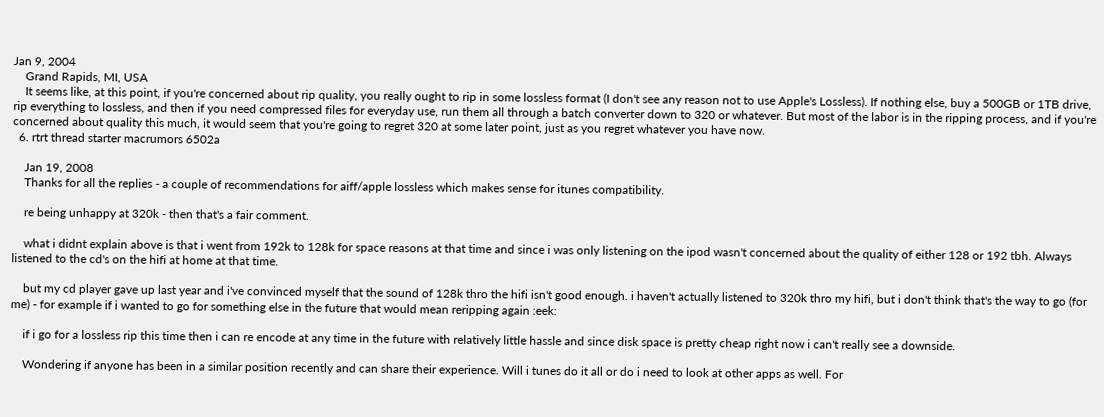Jan 9, 2004
    Grand Rapids, MI, USA
    It seems like, at this point, if you're concerned about rip quality, you really ought to rip in some lossless format (I don't see any reason not to use Apple's Lossless). If nothing else, buy a 500GB or 1TB drive, rip everything to lossless, and then if you need compressed files for everyday use, run them all through a batch converter down to 320 or whatever. But most of the labor is in the ripping process, and if you're concerned about quality this much, it would seem that you're going to regret 320 at some later point, just as you regret whatever you have now.
  6. rtrt thread starter macrumors 6502a

    Jan 19, 2008
    Thanks for all the replies - a couple of recommendations for aiff/apple lossless which makes sense for itunes compatibility.

    re being unhappy at 320k - then that's a fair comment.

    what i didnt explain above is that i went from 192k to 128k for space reasons at that time and since i was only listening on the ipod wasn't concerned about the quality of either 128 or 192 tbh. Always listened to the cd's on the hifi at home at that time.

    but my cd player gave up last year and i've convinced myself that the sound of 128k thro the hifi isn't good enough. i haven't actually listened to 320k thro my hifi, but i don't think that's the way to go (for me) - for example if i wanted to go for something else in the future that would mean reripping again :eek:

    if i go for a lossless rip this time then i can re encode at any time in the future with relatively little hassle and since disk space is pretty cheap right now i can't really see a downside.

    Wondering if anyone has been in a similar position recently and can share their experience. Will i tunes do it all or do i need to look at other apps as well. For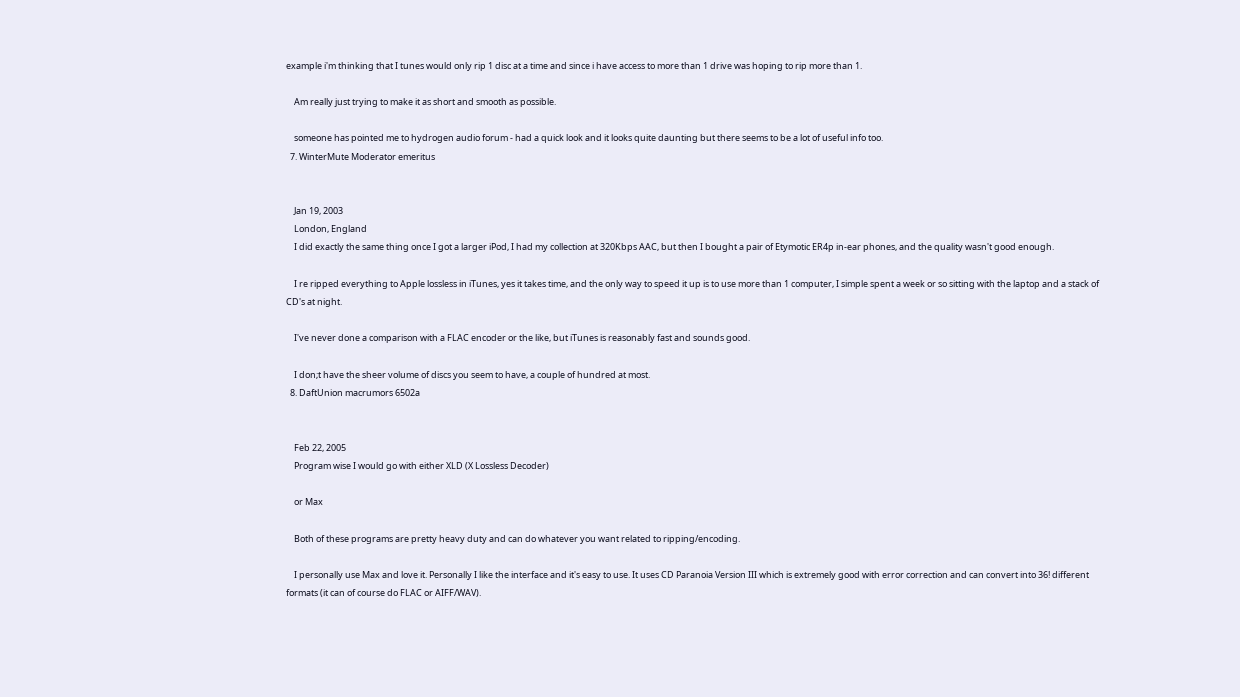example i'm thinking that I tunes would only rip 1 disc at a time and since i have access to more than 1 drive was hoping to rip more than 1.

    Am really just trying to make it as short and smooth as possible.

    someone has pointed me to hydrogen audio forum - had a quick look and it looks quite daunting but there seems to be a lot of useful info too.
  7. WinterMute Moderator emeritus


    Jan 19, 2003
    London, England
    I did exactly the same thing once I got a larger iPod, I had my collection at 320Kbps AAC, but then I bought a pair of Etymotic ER4p in-ear phones, and the quality wasn't good enough.

    I re ripped everything to Apple lossless in iTunes, yes it takes time, and the only way to speed it up is to use more than 1 computer, I simple spent a week or so sitting with the laptop and a stack of CD's at night.

    I've never done a comparison with a FLAC encoder or the like, but iTunes is reasonably fast and sounds good.

    I don;t have the sheer volume of discs you seem to have, a couple of hundred at most.
  8. DaftUnion macrumors 6502a


    Feb 22, 2005
    Program wise I would go with either XLD (X Lossless Decoder)

    or Max

    Both of these programs are pretty heavy duty and can do whatever you want related to ripping/encoding.

    I personally use Max and love it. Personally I like the interface and it's easy to use. It uses CD Paranoia Version III which is extremely good with error correction and can convert into 36! different formats (it can of course do FLAC or AIFF/WAV).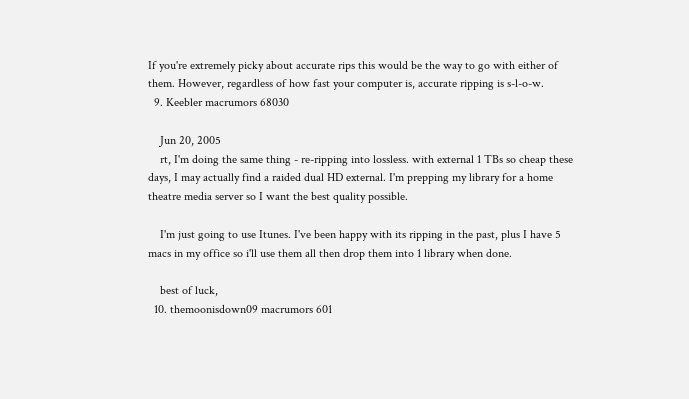If you're extremely picky about accurate rips this would be the way to go with either of them. However, regardless of how fast your computer is, accurate ripping is s-l-o-w.
  9. Keebler macrumors 68030

    Jun 20, 2005
    rt, I'm doing the same thing - re-ripping into lossless. with external 1 TBs so cheap these days, I may actually find a raided dual HD external. I'm prepping my library for a home theatre media server so I want the best quality possible.

    I'm just going to use Itunes. I've been happy with its ripping in the past, plus I have 5 macs in my office so i'll use them all then drop them into 1 library when done.

    best of luck,
  10. themoonisdown09 macrumors 601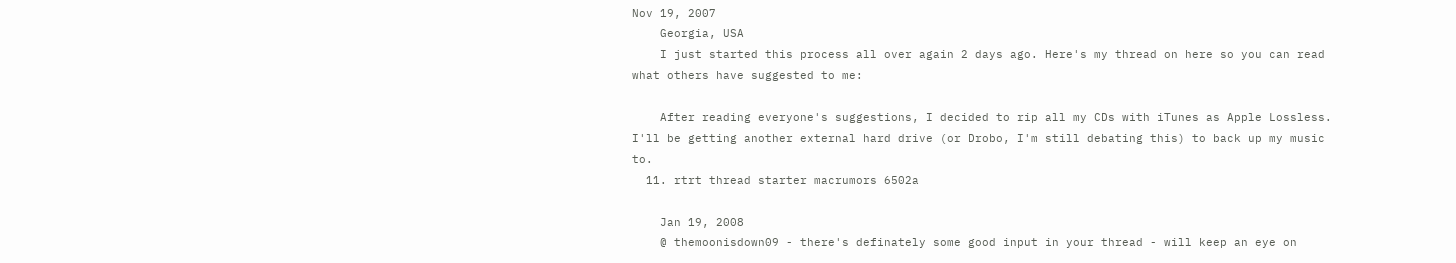Nov 19, 2007
    Georgia, USA
    I just started this process all over again 2 days ago. Here's my thread on here so you can read what others have suggested to me:

    After reading everyone's suggestions, I decided to rip all my CDs with iTunes as Apple Lossless. I'll be getting another external hard drive (or Drobo, I'm still debating this) to back up my music to.
  11. rtrt thread starter macrumors 6502a

    Jan 19, 2008
    @ themoonisdown09 - there's definately some good input in your thread - will keep an eye on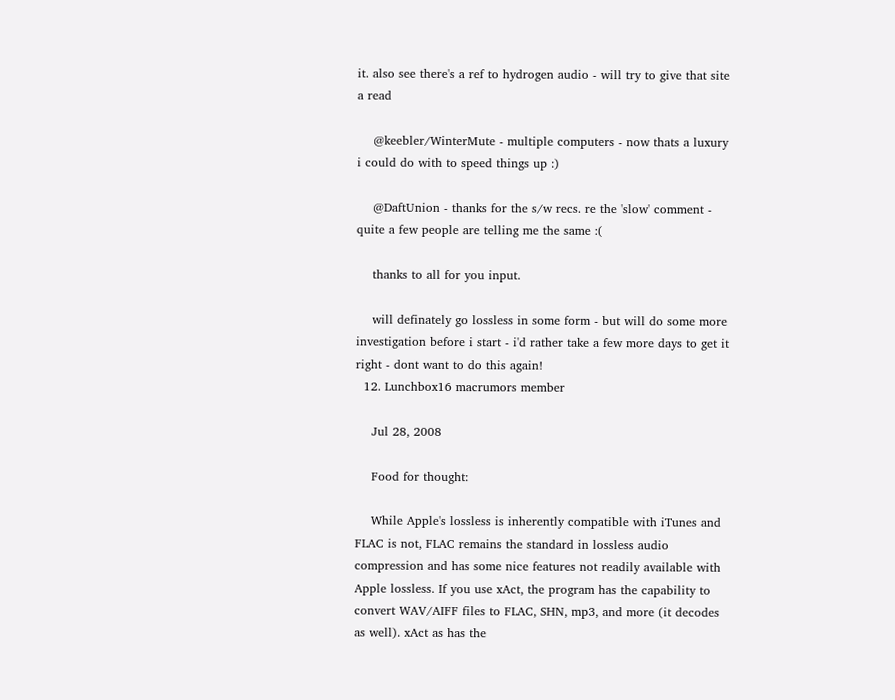it. also see there's a ref to hydrogen audio - will try to give that site a read

    @keebler/WinterMute - multiple computers - now thats a luxury i could do with to speed things up :)

    @DaftUnion - thanks for the s/w recs. re the 'slow' comment - quite a few people are telling me the same :(

    thanks to all for you input.

    will definately go lossless in some form - but will do some more investigation before i start - i'd rather take a few more days to get it right - dont want to do this again!
  12. Lunchbox16 macrumors member

    Jul 28, 2008

    Food for thought:

    While Apple's lossless is inherently compatible with iTunes and FLAC is not, FLAC remains the standard in lossless audio compression and has some nice features not readily available with Apple lossless. If you use xAct, the program has the capability to convert WAV/AIFF files to FLAC, SHN, mp3, and more (it decodes as well). xAct as has the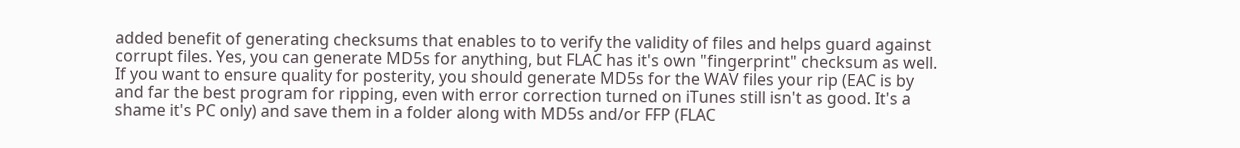added benefit of generating checksums that enables to to verify the validity of files and helps guard against corrupt files. Yes, you can generate MD5s for anything, but FLAC has it's own "fingerprint" checksum as well. If you want to ensure quality for posterity, you should generate MD5s for the WAV files your rip (EAC is by and far the best program for ripping, even with error correction turned on iTunes still isn't as good. It's a shame it's PC only) and save them in a folder along with MD5s and/or FFP (FLAC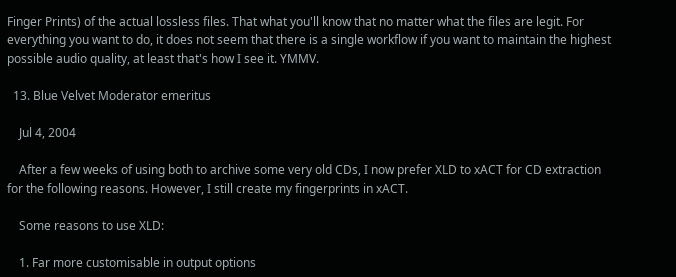Finger Prints) of the actual lossless files. That what you'll know that no matter what the files are legit. For everything you want to do, it does not seem that there is a single workflow if you want to maintain the highest possible audio quality, at least that's how I see it. YMMV.

  13. Blue Velvet Moderator emeritus

    Jul 4, 2004

    After a few weeks of using both to archive some very old CDs, I now prefer XLD to xACT for CD extraction for the following reasons. However, I still create my fingerprints in xACT.

    Some reasons to use XLD:

    1. Far more customisable in output options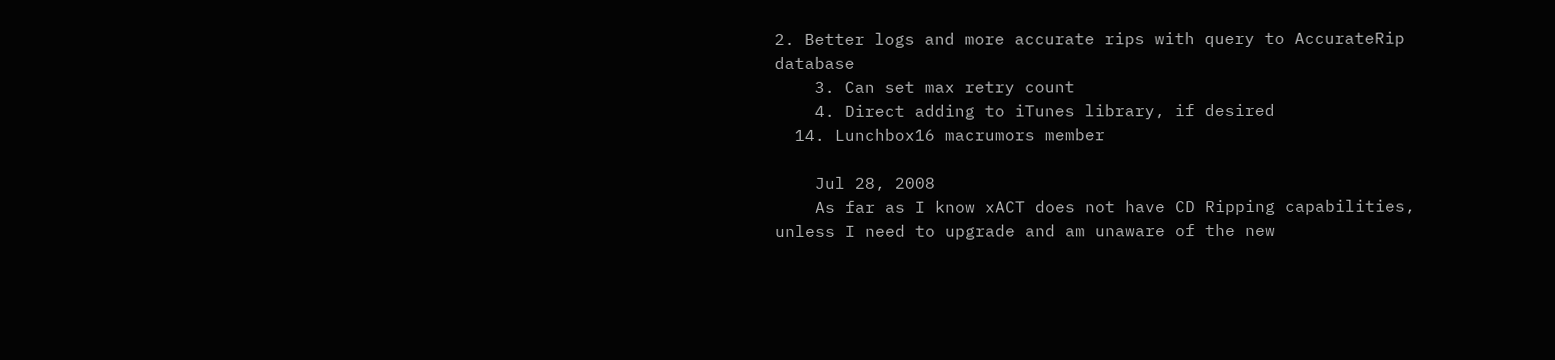2. Better logs and more accurate rips with query to AccurateRip database
    3. Can set max retry count
    4. Direct adding to iTunes library, if desired
  14. Lunchbox16 macrumors member

    Jul 28, 2008
    As far as I know xACT does not have CD Ripping capabilities, unless I need to upgrade and am unaware of the new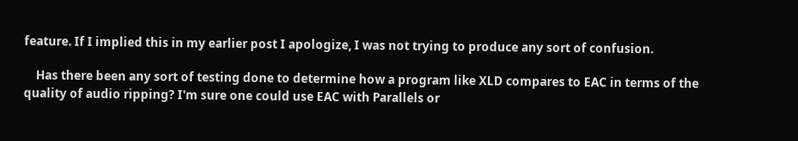feature. If I implied this in my earlier post I apologize, I was not trying to produce any sort of confusion.

    Has there been any sort of testing done to determine how a program like XLD compares to EAC in terms of the quality of audio ripping? I'm sure one could use EAC with Parallels or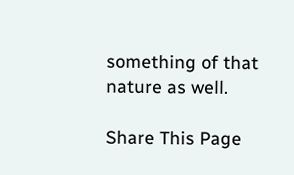something of that nature as well.

Share This Page